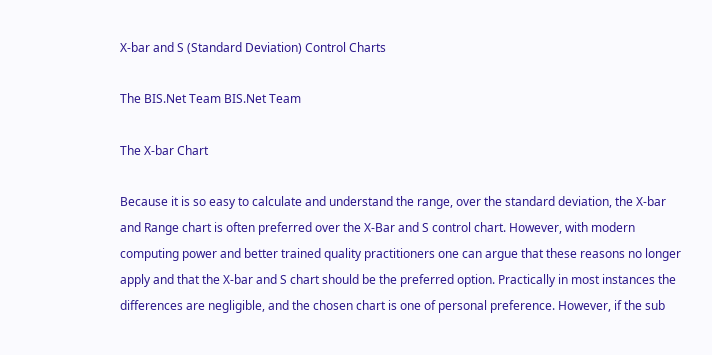X-bar and S (Standard Deviation) Control Charts

The BIS.Net Team BIS.Net Team

The X-bar Chart

Because it is so easy to calculate and understand the range, over the standard deviation, the X-bar and Range chart is often preferred over the X-Bar and S control chart. However, with modern computing power and better trained quality practitioners one can argue that these reasons no longer apply and that the X-bar and S chart should be the preferred option. Practically in most instances the differences are negligible, and the chosen chart is one of personal preference. However, if the sub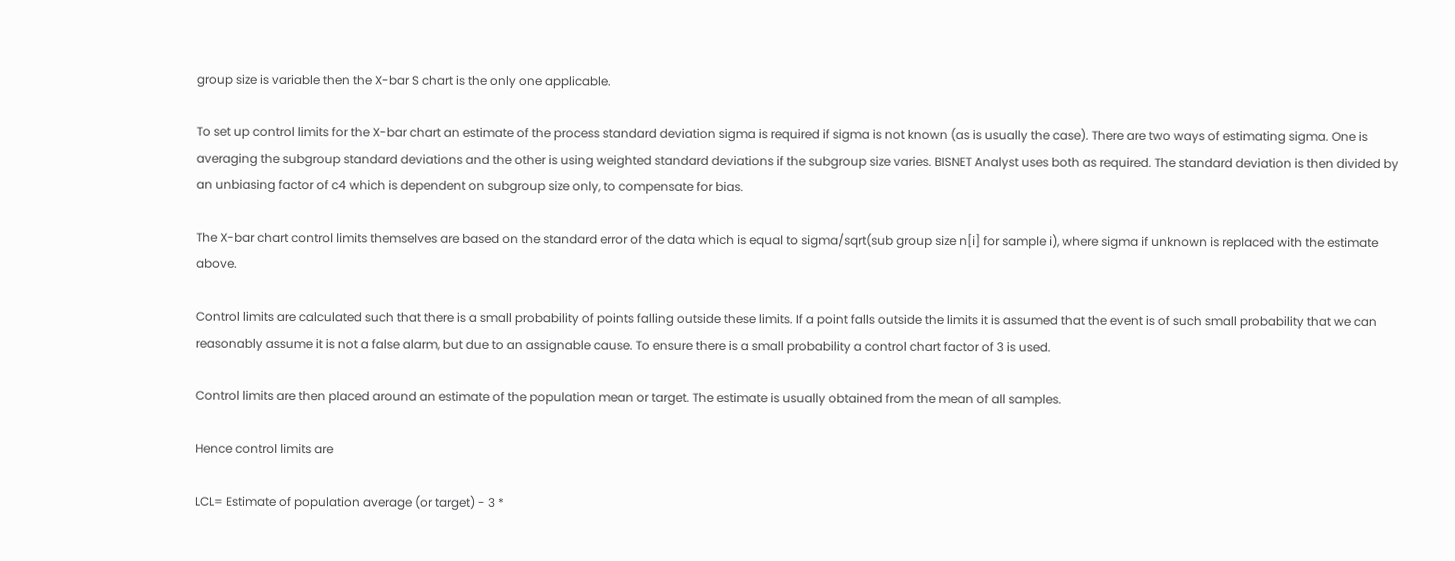group size is variable then the X-bar S chart is the only one applicable.

To set up control limits for the X-bar chart an estimate of the process standard deviation sigma is required if sigma is not known (as is usually the case). There are two ways of estimating sigma. One is averaging the subgroup standard deviations and the other is using weighted standard deviations if the subgroup size varies. BISNET Analyst uses both as required. The standard deviation is then divided by an unbiasing factor of c4 which is dependent on subgroup size only, to compensate for bias.

The X-bar chart control limits themselves are based on the standard error of the data which is equal to sigma/sqrt(sub group size n[i] for sample i), where sigma if unknown is replaced with the estimate above.

Control limits are calculated such that there is a small probability of points falling outside these limits. If a point falls outside the limits it is assumed that the event is of such small probability that we can reasonably assume it is not a false alarm, but due to an assignable cause. To ensure there is a small probability a control chart factor of 3 is used.

Control limits are then placed around an estimate of the population mean or target. The estimate is usually obtained from the mean of all samples.

Hence control limits are

LCL= Estimate of population average (or target) - 3 *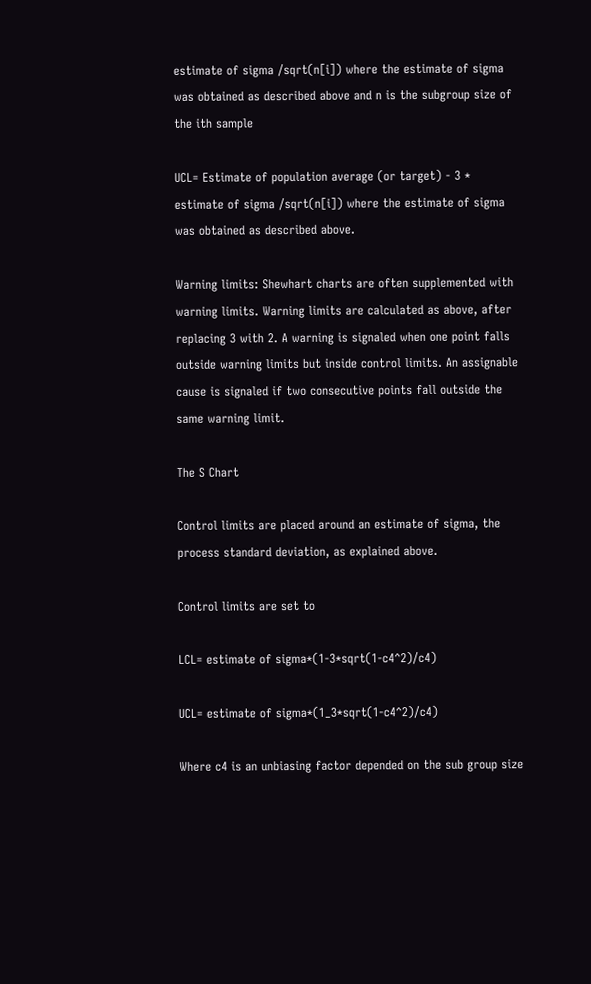estimate of sigma /sqrt(n[i]) where the estimate of sigma was obtained as described above and n is the subgroup size of the ith sample

UCL= Estimate of population average (or target) - 3 * estimate of sigma /sqrt(n[i]) where the estimate of sigma was obtained as described above.

Warning limits: Shewhart charts are often supplemented with warning limits. Warning limits are calculated as above, after replacing 3 with 2. A warning is signaled when one point falls outside warning limits but inside control limits. An assignable cause is signaled if two consecutive points fall outside the same warning limit.

The S Chart

Control limits are placed around an estimate of sigma, the process standard deviation, as explained above.

Control limits are set to

LCL= estimate of sigma*(1-3*sqrt(1-c4^2)/c4)

UCL= estimate of sigma*(1_3*sqrt(1-c4^2)/c4)

Where c4 is an unbiasing factor depended on the sub group size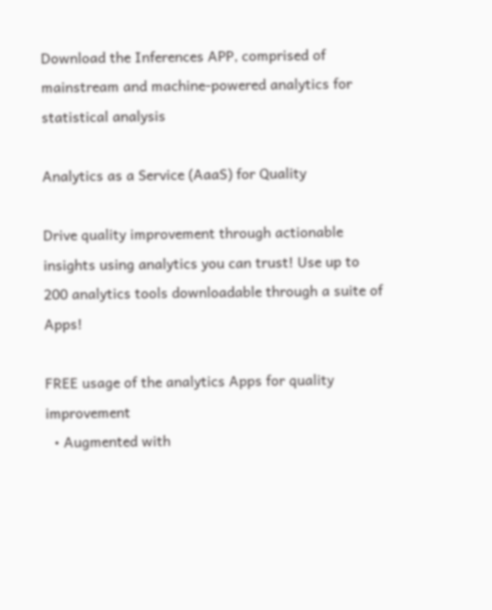Download the Inferences APP, comprised of mainstream and machine-powered analytics for statistical analysis

Analytics as a Service (AaaS) for Quality

Drive quality improvement through actionable insights using analytics you can trust! Use up to 200 analytics tools downloadable through a suite of Apps!

FREE usage of the analytics Apps for quality improvement
  • Augmented with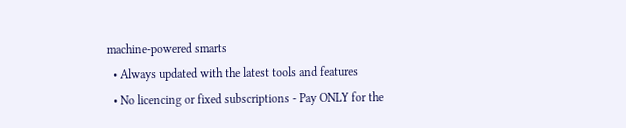machine-powered smarts
  • Always updated with the latest tools and features
  • No licencing or fixed subscriptions - Pay ONLY for the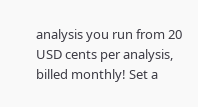analysis you run from 20 USD cents per analysis, billed monthly! Set a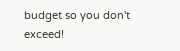budget so you don't exceed!